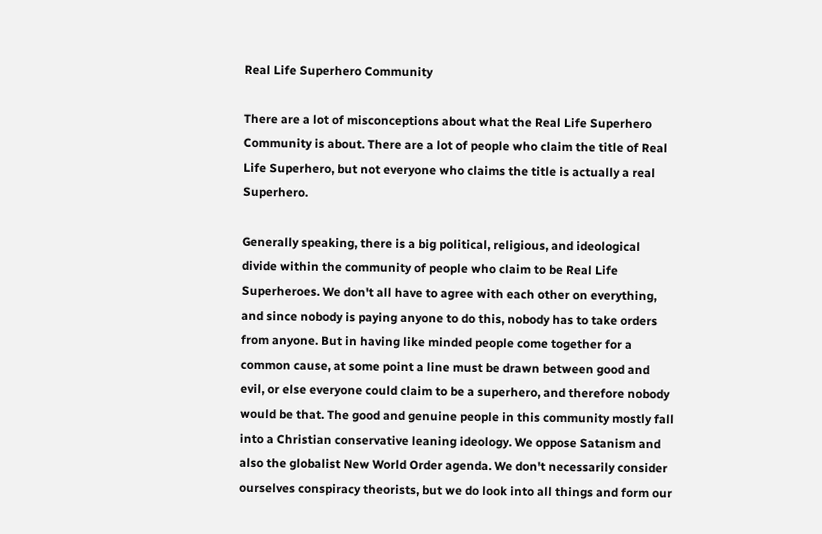Real Life Superhero Community

There are a lot of misconceptions about what the Real Life Superhero Community is about. There are a lot of people who claim the title of Real Life Superhero, but not everyone who claims the title is actually a real Superhero.

Generally speaking, there is a big political, religious, and ideological divide within the community of people who claim to be Real Life Superheroes. We don't all have to agree with each other on everything, and since nobody is paying anyone to do this, nobody has to take orders from anyone. But in having like minded people come together for a common cause, at some point a line must be drawn between good and evil, or else everyone could claim to be a superhero, and therefore nobody would be that. The good and genuine people in this community mostly fall into a Christian conservative leaning ideology. We oppose Satanism and also the globalist New World Order agenda. We don't necessarily consider ourselves conspiracy theorists, but we do look into all things and form our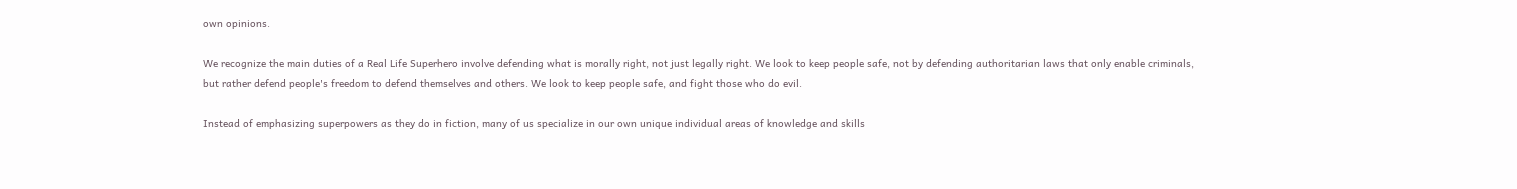own opinions.

We recognize the main duties of a Real Life Superhero involve defending what is morally right, not just legally right. We look to keep people safe, not by defending authoritarian laws that only enable criminals, but rather defend people's freedom to defend themselves and others. We look to keep people safe, and fight those who do evil.

Instead of emphasizing superpowers as they do in fiction, many of us specialize in our own unique individual areas of knowledge and skills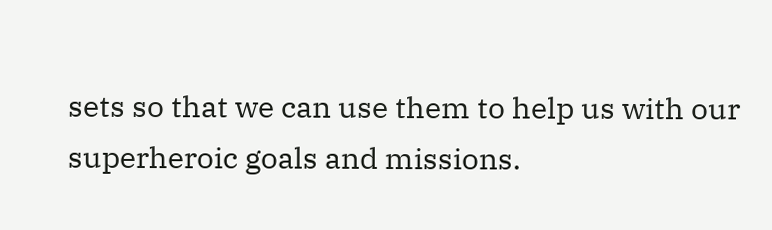sets so that we can use them to help us with our superheroic goals and missions.